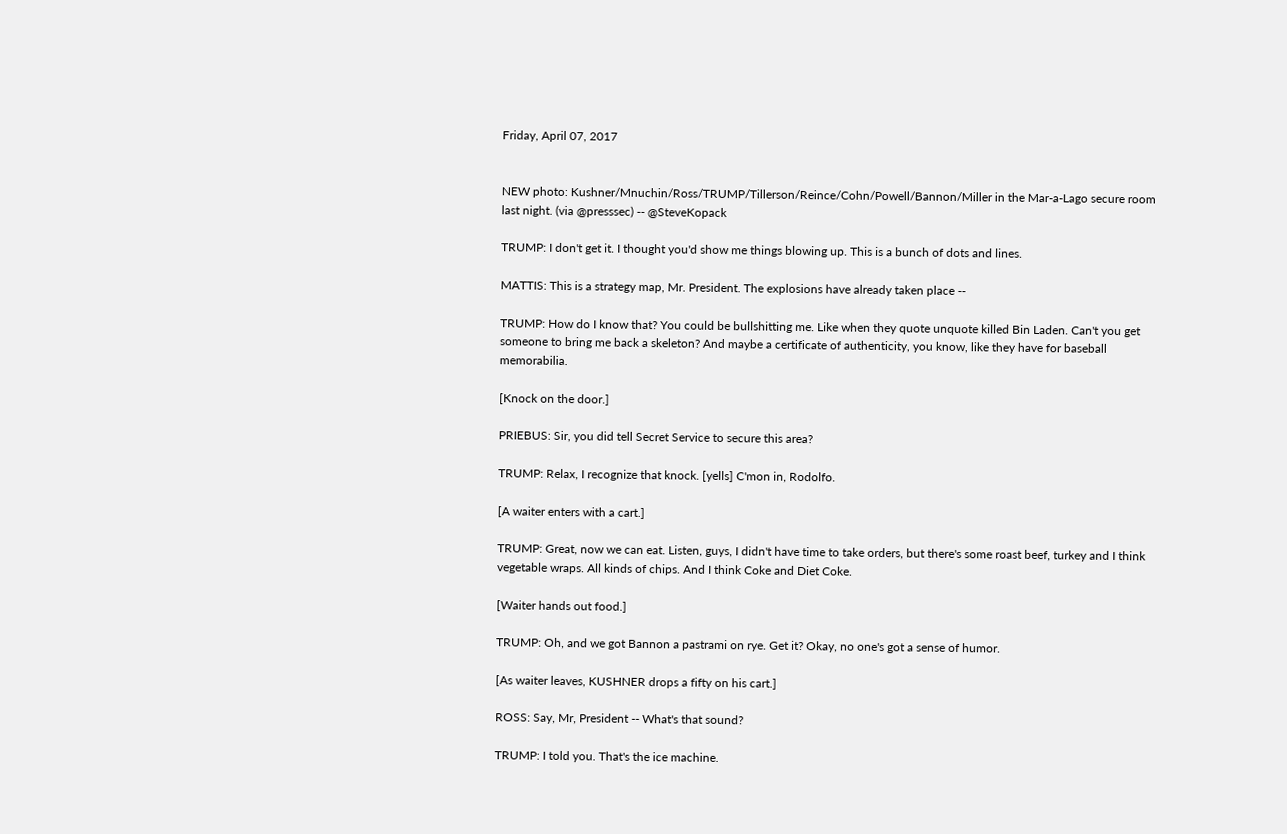Friday, April 07, 2017


NEW photo: Kushner/Mnuchin/Ross/TRUMP/Tillerson/Reince/Cohn/Powell/Bannon/Miller in the Mar-a-Lago secure room last night. (via @presssec) -- @SteveKopack

TRUMP: I don't get it. I thought you'd show me things blowing up. This is a bunch of dots and lines.

MATTIS: This is a strategy map, Mr. President. The explosions have already taken place --

TRUMP: How do I know that? You could be bullshitting me. Like when they quote unquote killed Bin Laden. Can't you get someone to bring me back a skeleton? And maybe a certificate of authenticity, you know, like they have for baseball memorabilia.

[Knock on the door.]

PRIEBUS: Sir, you did tell Secret Service to secure this area?

TRUMP: Relax, I recognize that knock. [yells] C'mon in, Rodolfo.

[A waiter enters with a cart.]

TRUMP: Great, now we can eat. Listen, guys, I didn't have time to take orders, but there's some roast beef, turkey and I think vegetable wraps. All kinds of chips. And I think Coke and Diet Coke.

[Waiter hands out food.]

TRUMP: Oh, and we got Bannon a pastrami on rye. Get it? Okay, no one's got a sense of humor.

[As waiter leaves, KUSHNER drops a fifty on his cart.]

ROSS: Say, Mr, President -- What's that sound?

TRUMP: I told you. That's the ice machine.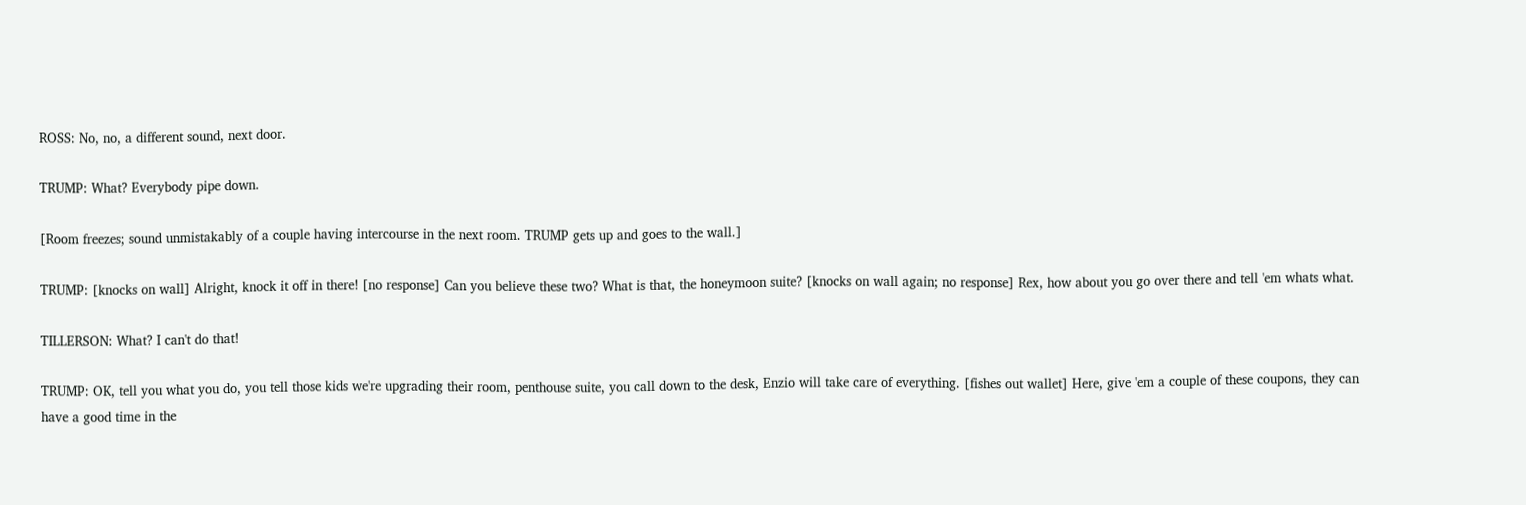ROSS: No, no, a different sound, next door.

TRUMP: What? Everybody pipe down.

[Room freezes; sound unmistakably of a couple having intercourse in the next room. TRUMP gets up and goes to the wall.]

TRUMP: [knocks on wall] Alright, knock it off in there! [no response] Can you believe these two? What is that, the honeymoon suite? [knocks on wall again; no response] Rex, how about you go over there and tell 'em whats what.

TILLERSON: What? I can't do that!

TRUMP: OK, tell you what you do, you tell those kids we're upgrading their room, penthouse suite, you call down to the desk, Enzio will take care of everything. [fishes out wallet] Here, give 'em a couple of these coupons, they can have a good time in the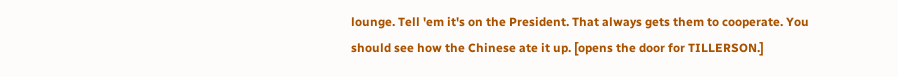lounge. Tell 'em it's on the President. That always gets them to cooperate. You should see how the Chinese ate it up. [opens the door for TILLERSON.]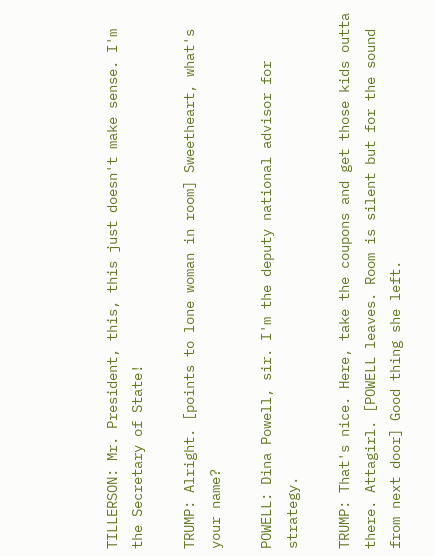TILLERSON: Mr. President, this, this just doesn't make sense. I'm the Secretary of State!

TRUMP: Alright. [points to lone woman in room] Sweetheart, what's your name?

POWELL: Dina Powell, sir. I'm the deputy national advisor for strategy.

TRUMP: That's nice. Here, take the coupons and get those kids outta there. Attagirl. [POWELL leaves. Room is silent but for the sound from next door] Good thing she left.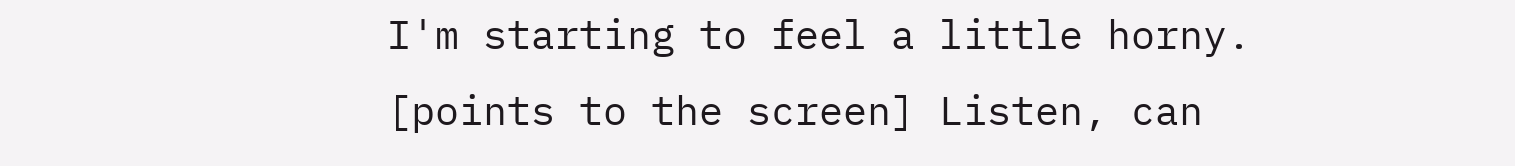I'm starting to feel a little horny. [points to the screen] Listen, can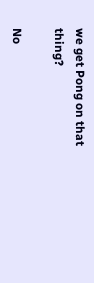we get Pong on that thing?

No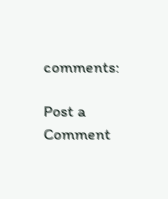comments:

Post a Comment